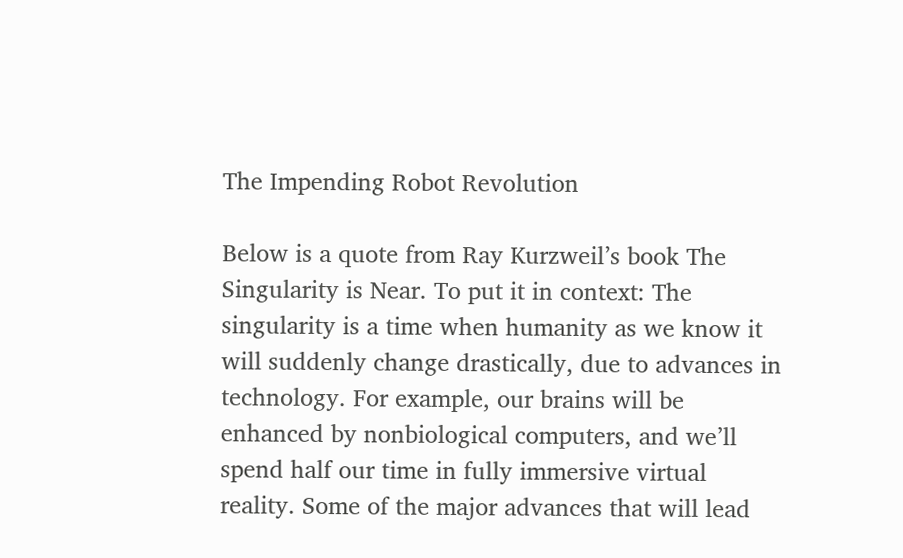The Impending Robot Revolution

Below is a quote from Ray Kurzweil’s book The Singularity is Near. To put it in context: The singularity is a time when humanity as we know it will suddenly change drastically, due to advances in technology. For example, our brains will be enhanced by nonbiological computers, and we’ll spend half our time in fully immersive virtual reality. Some of the major advances that will lead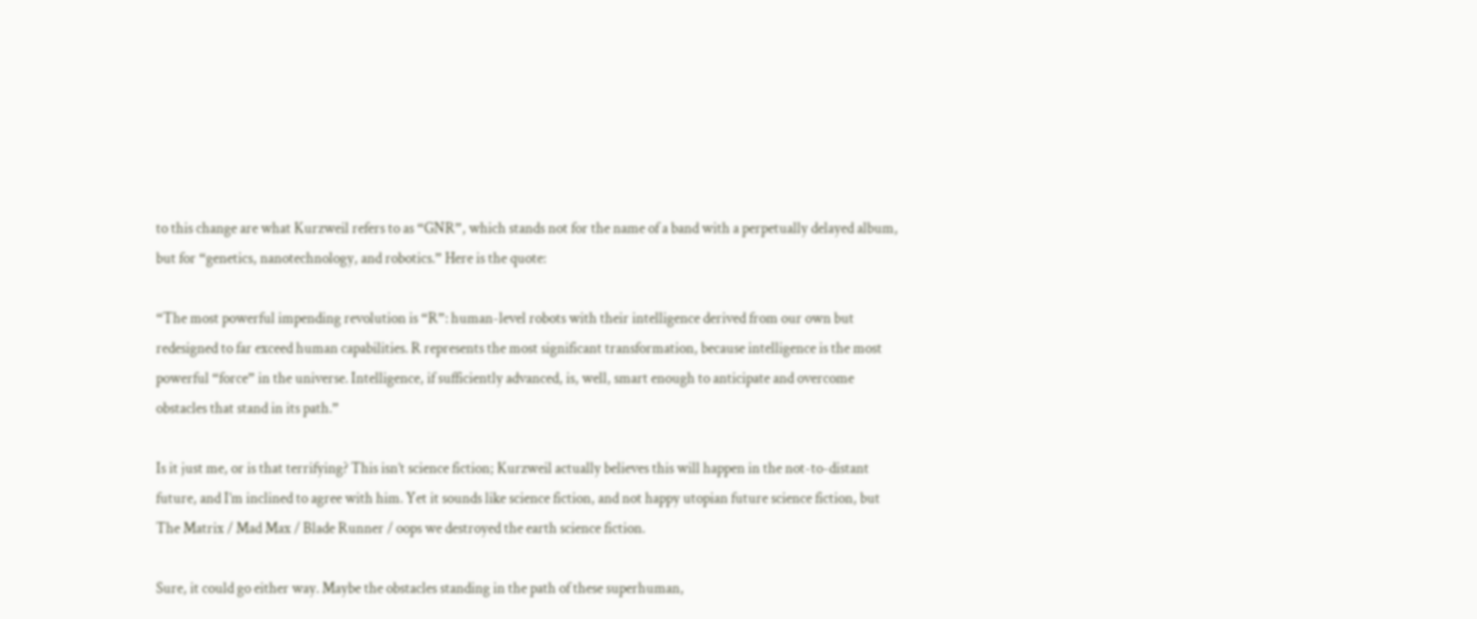to this change are what Kurzweil refers to as “GNR”, which stands not for the name of a band with a perpetually delayed album, but for “genetics, nanotechnology, and robotics.” Here is the quote:

“The most powerful impending revolution is “R”: human-level robots with their intelligence derived from our own but redesigned to far exceed human capabilities. R represents the most significant transformation, because intelligence is the most powerful “force” in the universe. Intelligence, if sufficiently advanced, is, well, smart enough to anticipate and overcome obstacles that stand in its path.”

Is it just me, or is that terrifying? This isn’t science fiction; Kurzweil actually believes this will happen in the not-to-distant future, and I’m inclined to agree with him. Yet it sounds like science fiction, and not happy utopian future science fiction, but The Matrix / Mad Max / Blade Runner / oops we destroyed the earth science fiction.

Sure, it could go either way. Maybe the obstacles standing in the path of these superhuman,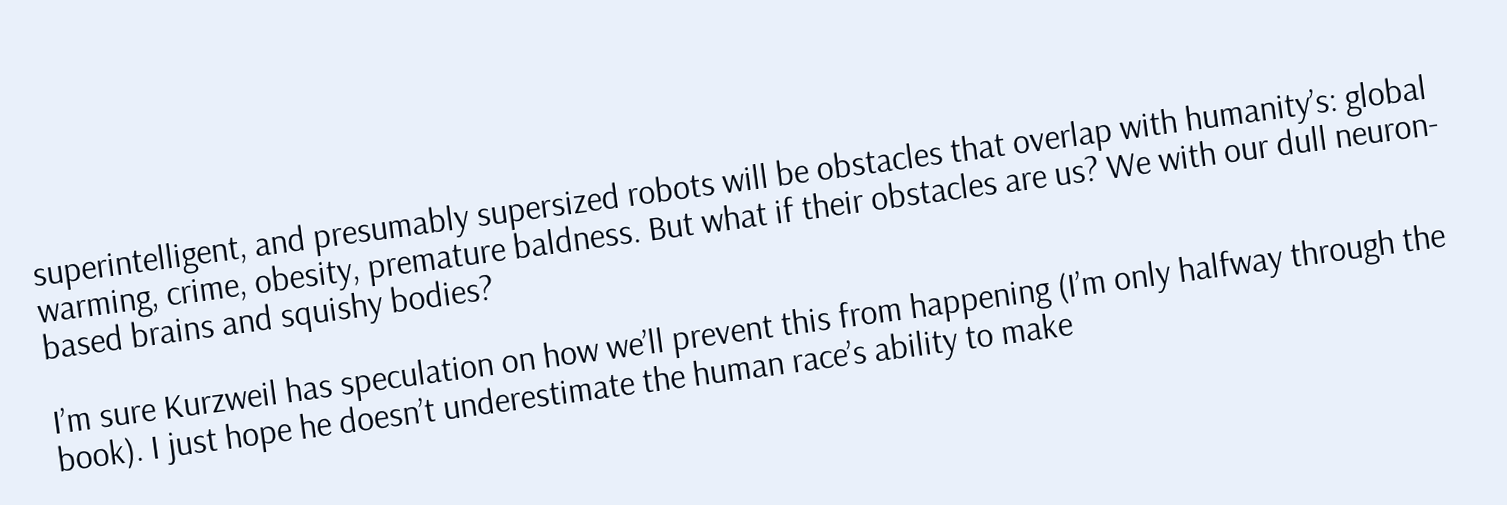superintelligent, and presumably supersized robots will be obstacles that overlap with humanity’s: global warming, crime, obesity, premature baldness. But what if their obstacles are us? We with our dull neuron-based brains and squishy bodies?

I’m sure Kurzweil has speculation on how we’ll prevent this from happening (I’m only halfway through the book). I just hope he doesn’t underestimate the human race’s ability to make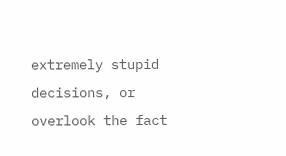extremely stupid decisions, or overlook the fact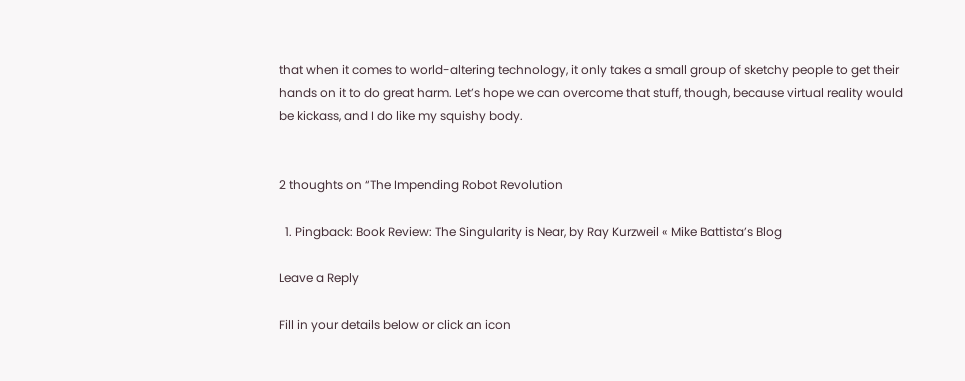that when it comes to world-altering technology, it only takes a small group of sketchy people to get their hands on it to do great harm. Let’s hope we can overcome that stuff, though, because virtual reality would be kickass, and I do like my squishy body.


2 thoughts on “The Impending Robot Revolution

  1. Pingback: Book Review: The Singularity is Near, by Ray Kurzweil « Mike Battista’s Blog

Leave a Reply

Fill in your details below or click an icon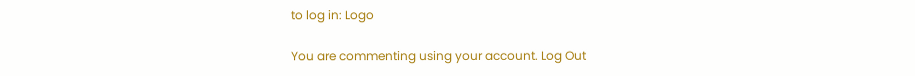to log in: Logo

You are commenting using your account. Log Out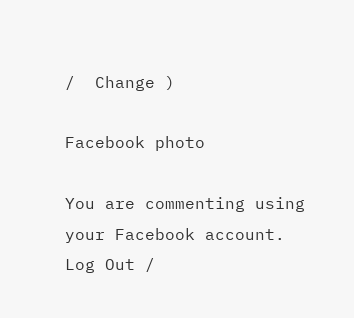/  Change )

Facebook photo

You are commenting using your Facebook account. Log Out /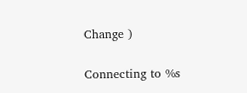Change )

Connecting to %s